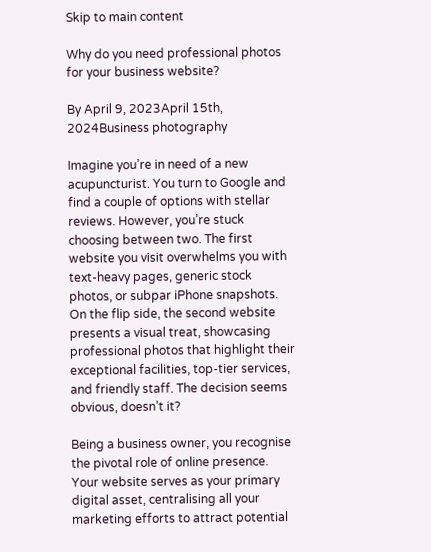Skip to main content

Why do you need professional photos for your business website?

By April 9, 2023April 15th, 2024Business photography

Imagine you’re in need of a new acupuncturist. You turn to Google and find a couple of options with stellar reviews. However, you’re stuck choosing between two. The first website you visit overwhelms you with text-heavy pages, generic stock photos, or subpar iPhone snapshots. On the flip side, the second website presents a visual treat, showcasing professional photos that highlight their exceptional facilities, top-tier services, and friendly staff. The decision seems obvious, doesn’t it?

Being a business owner, you recognise the pivotal role of online presence. Your website serves as your primary digital asset, centralising all your marketing efforts to attract potential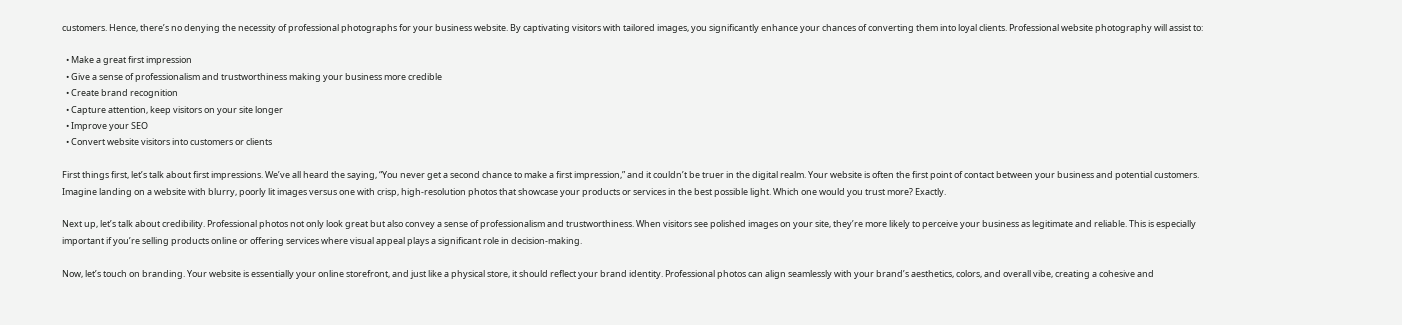customers. Hence, there’s no denying the necessity of professional photographs for your business website. By captivating visitors with tailored images, you significantly enhance your chances of converting them into loyal clients. Professional website photography will assist to:

  • Make a great first impression
  • Give a sense of professionalism and trustworthiness making your business more credible
  • Create brand recognition
  • Capture attention, keep visitors on your site longer
  • Improve your SEO
  • Convert website visitors into customers or clients

First things first, let’s talk about first impressions. We’ve all heard the saying, “You never get a second chance to make a first impression,” and it couldn’t be truer in the digital realm. Your website is often the first point of contact between your business and potential customers. Imagine landing on a website with blurry, poorly lit images versus one with crisp, high-resolution photos that showcase your products or services in the best possible light. Which one would you trust more? Exactly.

Next up, let’s talk about credibility. Professional photos not only look great but also convey a sense of professionalism and trustworthiness. When visitors see polished images on your site, they’re more likely to perceive your business as legitimate and reliable. This is especially important if you’re selling products online or offering services where visual appeal plays a significant role in decision-making.

Now, let’s touch on branding. Your website is essentially your online storefront, and just like a physical store, it should reflect your brand identity. Professional photos can align seamlessly with your brand’s aesthetics, colors, and overall vibe, creating a cohesive and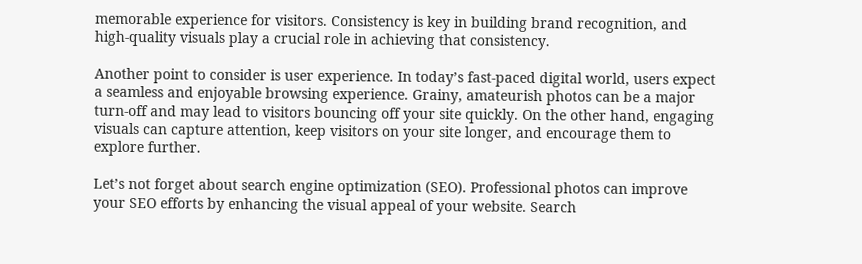memorable experience for visitors. Consistency is key in building brand recognition, and high-quality visuals play a crucial role in achieving that consistency.

Another point to consider is user experience. In today’s fast-paced digital world, users expect a seamless and enjoyable browsing experience. Grainy, amateurish photos can be a major turn-off and may lead to visitors bouncing off your site quickly. On the other hand, engaging visuals can capture attention, keep visitors on your site longer, and encourage them to explore further.

Let’s not forget about search engine optimization (SEO). Professional photos can improve your SEO efforts by enhancing the visual appeal of your website. Search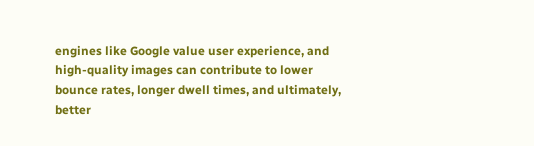engines like Google value user experience, and high-quality images can contribute to lower bounce rates, longer dwell times, and ultimately, better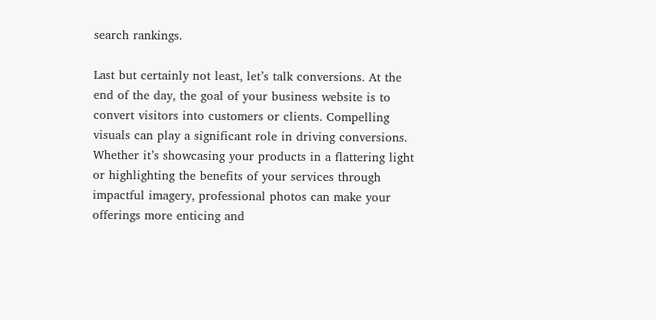search rankings.

Last but certainly not least, let’s talk conversions. At the end of the day, the goal of your business website is to convert visitors into customers or clients. Compelling visuals can play a significant role in driving conversions. Whether it’s showcasing your products in a flattering light or highlighting the benefits of your services through impactful imagery, professional photos can make your offerings more enticing and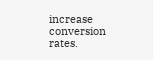increase conversion rates.